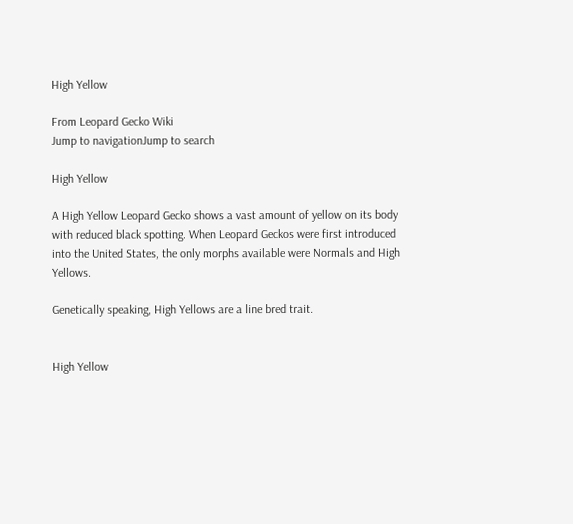High Yellow

From Leopard Gecko Wiki
Jump to navigationJump to search

High Yellow

A High Yellow Leopard Gecko shows a vast amount of yellow on its body with reduced black spotting. When Leopard Geckos were first introduced into the United States, the only morphs available were Normals and High Yellows.

Genetically speaking, High Yellows are a line bred trait.


High Yellow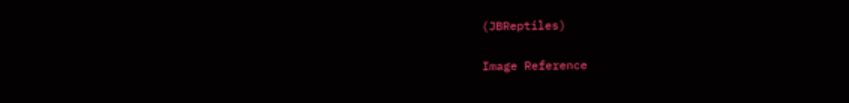(JBReptiles)

Image Reference